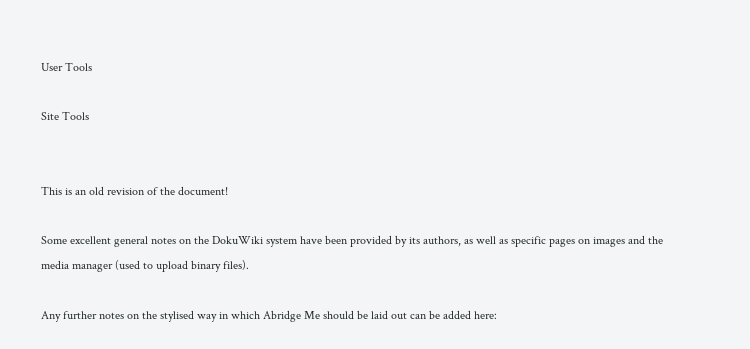User Tools

Site Tools


This is an old revision of the document!

Some excellent general notes on the DokuWiki system have been provided by its authors, as well as specific pages on images and the media manager (used to upload binary files).

Any further notes on the stylised way in which Abridge Me should be laid out can be added here: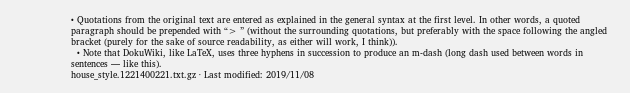• Quotations from the original text are entered as explained in the general syntax at the first level. In other words, a quoted paragraph should be prepended with “> ” (without the surrounding quotations, but preferably with the space following the angled bracket (purely for the sake of source readability, as either will work, I think)).
  • Note that DokuWiki, like LaTeX, uses three hyphens in succession to produce an m-dash (long dash used between words in sentences — like this).
house_style.1221400221.txt.gz · Last modified: 2019/11/08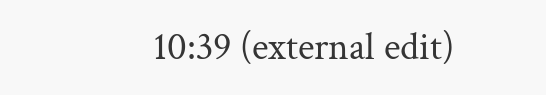10:39 (external edit)